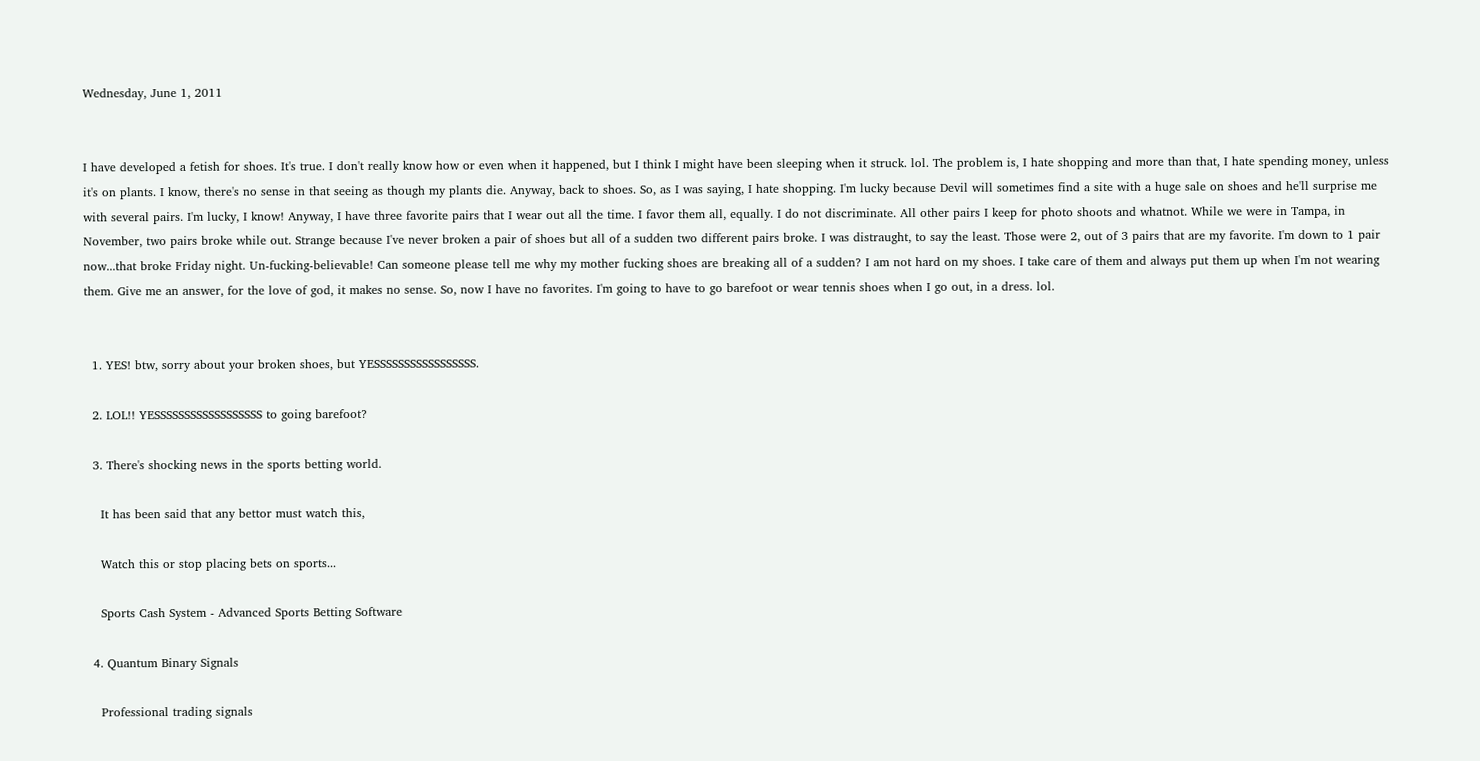Wednesday, June 1, 2011


I have developed a fetish for shoes. It's true. I don't really know how or even when it happened, but I think I might have been sleeping when it struck. lol. The problem is, I hate shopping and more than that, I hate spending money, unless it's on plants. I know, there's no sense in that seeing as though my plants die. Anyway, back to shoes. So, as I was saying, I hate shopping. I'm lucky because Devil will sometimes find a site with a huge sale on shoes and he'll surprise me with several pairs. I'm lucky, I know! Anyway, I have three favorite pairs that I wear out all the time. I favor them all, equally. I do not discriminate. All other pairs I keep for photo shoots and whatnot. While we were in Tampa, in November, two pairs broke while out. Strange because I've never broken a pair of shoes but all of a sudden two different pairs broke. I was distraught, to say the least. Those were 2, out of 3 pairs that are my favorite. I'm down to 1 pair now...that broke Friday night. Un-fucking-believable! Can someone please tell me why my mother fucking shoes are breaking all of a sudden? I am not hard on my shoes. I take care of them and always put them up when I'm not wearing them. Give me an answer, for the love of god, it makes no sense. So, now I have no favorites. I'm going to have to go barefoot or wear tennis shoes when I go out, in a dress. lol.


  1. YES! btw, sorry about your broken shoes, but YESSSSSSSSSSSSSSSSS.

  2. LOL!! YESSSSSSSSSSSSSSSSSS to going barefoot?

  3. There's shocking news in the sports betting world.

    It has been said that any bettor must watch this,

    Watch this or stop placing bets on sports...

    Sports Cash System - Advanced Sports Betting Software

  4. Quantum Binary Signals

    Professional trading signals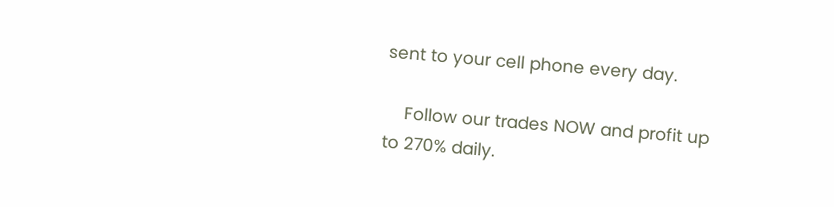sent to your cell phone every day.

    Follow our trades NOW and profit up to 270% daily.